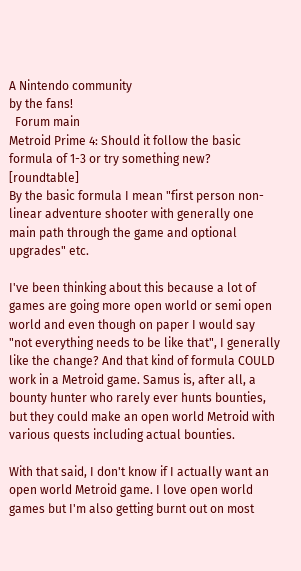A Nintendo community
by the fans!
  Forum main
Metroid Prime 4: Should it follow the basic formula of 1-3 or try something new? [roundtable]
By the basic formula I mean "first person non-linear adventure shooter with generally one main path through the game and optional upgrades" etc.

I've been thinking about this because a lot of games are going more open world or semi open world and even though on paper I would say "not everything needs to be like that", I generally like the change? And that kind of formula COULD work in a Metroid game. Samus is, after all, a bounty hunter who rarely ever hunts bounties, but they could make an open world Metroid with various quests including actual bounties.

With that said, I don't know if I actually want an open world Metroid game. I love open world games but I'm also getting burnt out on most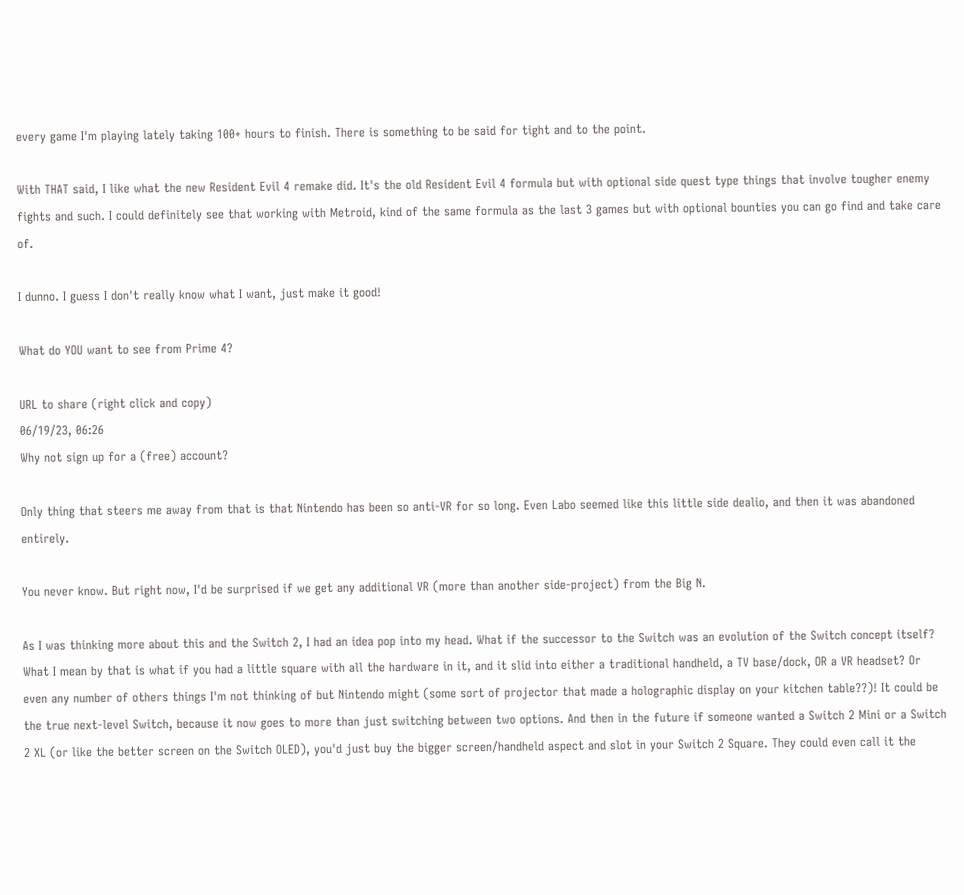every game I'm playing lately taking 100+ hours to finish. There is something to be said for tight and to the point.

With THAT said, I like what the new Resident Evil 4 remake did. It's the old Resident Evil 4 formula but with optional side quest type things that involve tougher enemy fights and such. I could definitely see that working with Metroid, kind of the same formula as the last 3 games but with optional bounties you can go find and take care of.

I dunno. I guess I don't really know what I want, just make it good!

What do YOU want to see from Prime 4?

URL to share (right click and copy)
06/19/23, 06:26
Why not sign up for a (free) account?

Only thing that steers me away from that is that Nintendo has been so anti-VR for so long. Even Labo seemed like this little side dealio, and then it was abandoned entirely.

You never know. But right now, I'd be surprised if we get any additional VR (more than another side-project) from the Big N.

As I was thinking more about this and the Switch 2, I had an idea pop into my head. What if the successor to the Switch was an evolution of the Switch concept itself? What I mean by that is what if you had a little square with all the hardware in it, and it slid into either a traditional handheld, a TV base/dock, OR a VR headset? Or even any number of others things I'm not thinking of but Nintendo might (some sort of projector that made a holographic display on your kitchen table??)! It could be the true next-level Switch, because it now goes to more than just switching between two options. And then in the future if someone wanted a Switch 2 Mini or a Switch 2 XL (or like the better screen on the Switch OLED), you'd just buy the bigger screen/handheld aspect and slot in your Switch 2 Square. They could even call it the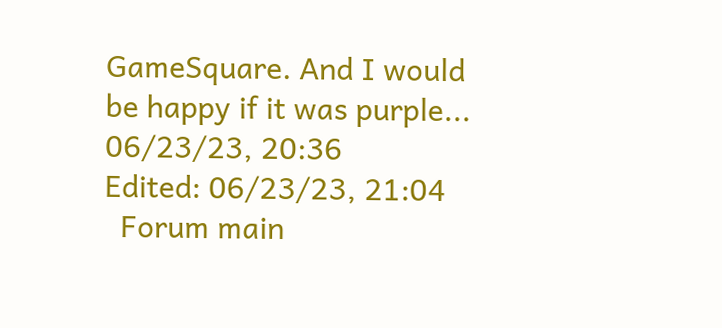GameSquare. And I would be happy if it was purple...
06/23/23, 20:36
Edited: 06/23/23, 21:04
  Forum main